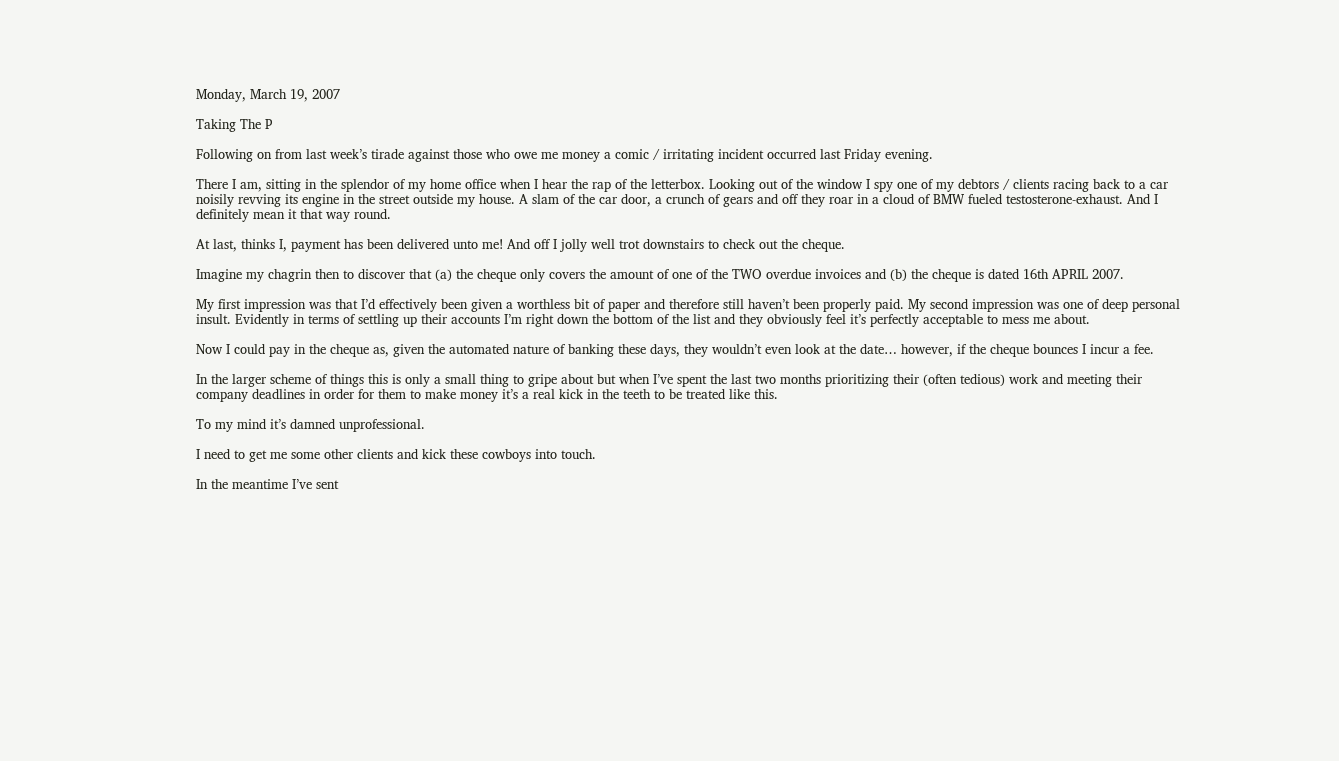Monday, March 19, 2007

Taking The P

Following on from last week’s tirade against those who owe me money a comic / irritating incident occurred last Friday evening.

There I am, sitting in the splendor of my home office when I hear the rap of the letterbox. Looking out of the window I spy one of my debtors / clients racing back to a car noisily revving its engine in the street outside my house. A slam of the car door, a crunch of gears and off they roar in a cloud of BMW fueled testosterone-exhaust. And I definitely mean it that way round.

At last, thinks I, payment has been delivered unto me! And off I jolly well trot downstairs to check out the cheque.

Imagine my chagrin then to discover that (a) the cheque only covers the amount of one of the TWO overdue invoices and (b) the cheque is dated 16th APRIL 2007.

My first impression was that I’d effectively been given a worthless bit of paper and therefore still haven’t been properly paid. My second impression was one of deep personal insult. Evidently in terms of settling up their accounts I’m right down the bottom of the list and they obviously feel it’s perfectly acceptable to mess me about.

Now I could pay in the cheque as, given the automated nature of banking these days, they wouldn’t even look at the date… however, if the cheque bounces I incur a fee.

In the larger scheme of things this is only a small thing to gripe about but when I’ve spent the last two months prioritizing their (often tedious) work and meeting their company deadlines in order for them to make money it’s a real kick in the teeth to be treated like this.

To my mind it’s damned unprofessional.

I need to get me some other clients and kick these cowboys into touch.

In the meantime I’ve sent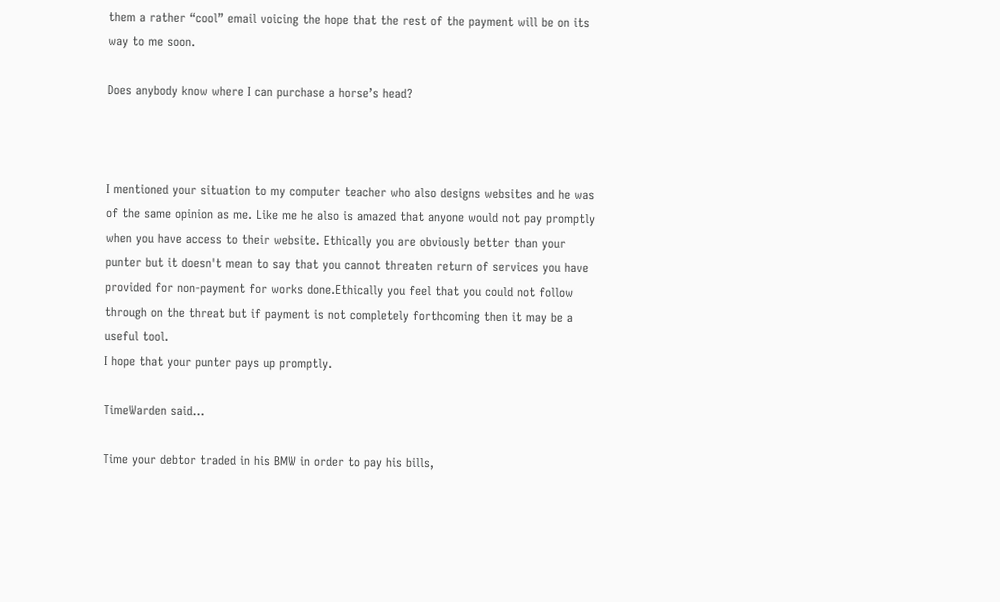them a rather “cool” email voicing the hope that the rest of the payment will be on its way to me soon.

Does anybody know where I can purchase a horse’s head?



I mentioned your situation to my computer teacher who also designs websites and he was of the same opinion as me. Like me he also is amazed that anyone would not pay promptly when you have access to their website. Ethically you are obviously better than your punter but it doesn't mean to say that you cannot threaten return of services you have provided for non-payment for works done.Ethically you feel that you could not follow through on the threat but if payment is not completely forthcoming then it may be a useful tool.
I hope that your punter pays up promptly.

TimeWarden said...

Time your debtor traded in his BMW in order to pay his bills,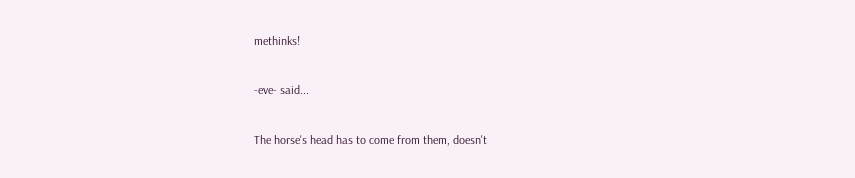methinks!

-eve- said...

The horse's head has to come from them, doesn't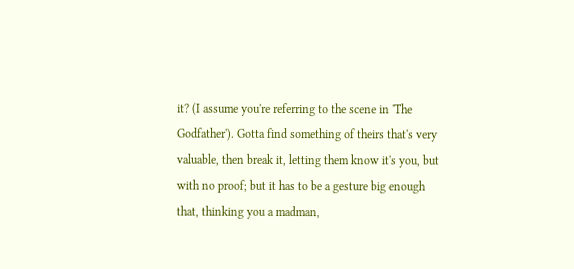it? (I assume you're referring to the scene in 'The Godfather'). Gotta find something of theirs that's very valuable, then break it, letting them know it's you, but with no proof; but it has to be a gesture big enough that, thinking you a madman,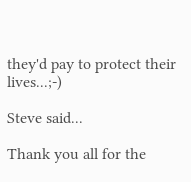they'd pay to protect their lives...;-)

Steve said...

Thank you all for the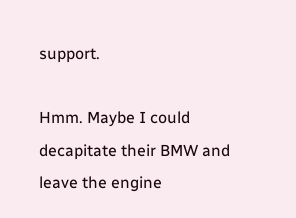support.

Hmm. Maybe I could decapitate their BMW and leave the engine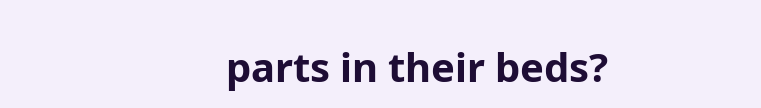parts in their beds?